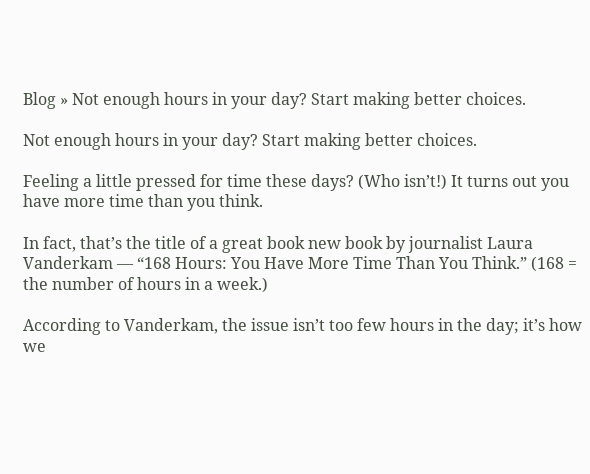Blog » Not enough hours in your day? Start making better choices.

Not enough hours in your day? Start making better choices.

Feeling a little pressed for time these days? (Who isn’t!) It turns out you have more time than you think.

In fact, that’s the title of a great book new book by journalist Laura Vanderkam — “168 Hours: You Have More Time Than You Think.” (168 = the number of hours in a week.)

According to Vanderkam, the issue isn’t too few hours in the day; it’s how we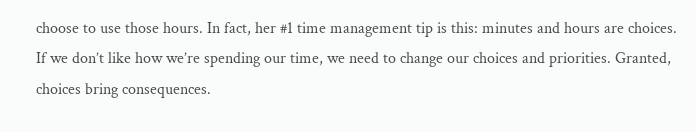choose to use those hours. In fact, her #1 time management tip is this: minutes and hours are choices. If we don’t like how we’re spending our time, we need to change our choices and priorities. Granted, choices bring consequences.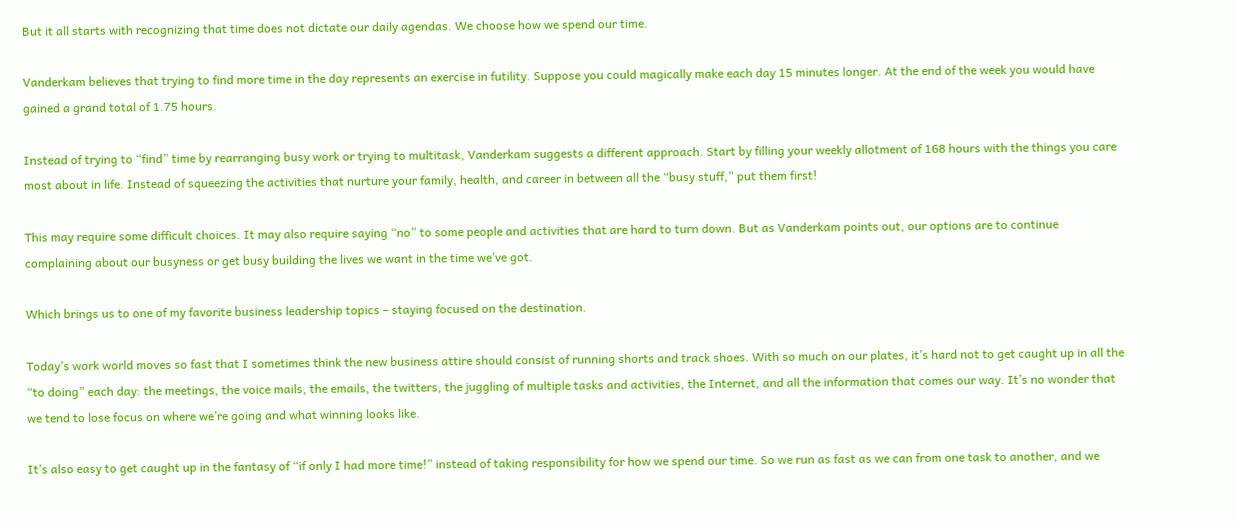But it all starts with recognizing that time does not dictate our daily agendas. We choose how we spend our time.

Vanderkam believes that trying to find more time in the day represents an exercise in futility. Suppose you could magically make each day 15 minutes longer. At the end of the week you would have gained a grand total of 1.75 hours.

Instead of trying to “find” time by rearranging busy work or trying to multitask, Vanderkam suggests a different approach. Start by filling your weekly allotment of 168 hours with the things you care most about in life. Instead of squeezing the activities that nurture your family, health, and career in between all the “busy stuff,” put them first!

This may require some difficult choices. It may also require saying “no” to some people and activities that are hard to turn down. But as Vanderkam points out, our options are to continue complaining about our busyness or get busy building the lives we want in the time we’ve got.

Which brings us to one of my favorite business leadership topics – staying focused on the destination.

Today’s work world moves so fast that I sometimes think the new business attire should consist of running shorts and track shoes. With so much on our plates, it’s hard not to get caught up in all the “to doing” each day: the meetings, the voice mails, the emails, the twitters, the juggling of multiple tasks and activities, the Internet, and all the information that comes our way. It’s no wonder that we tend to lose focus on where we’re going and what winning looks like.

It’s also easy to get caught up in the fantasy of “if only I had more time!” instead of taking responsibility for how we spend our time. So we run as fast as we can from one task to another, and we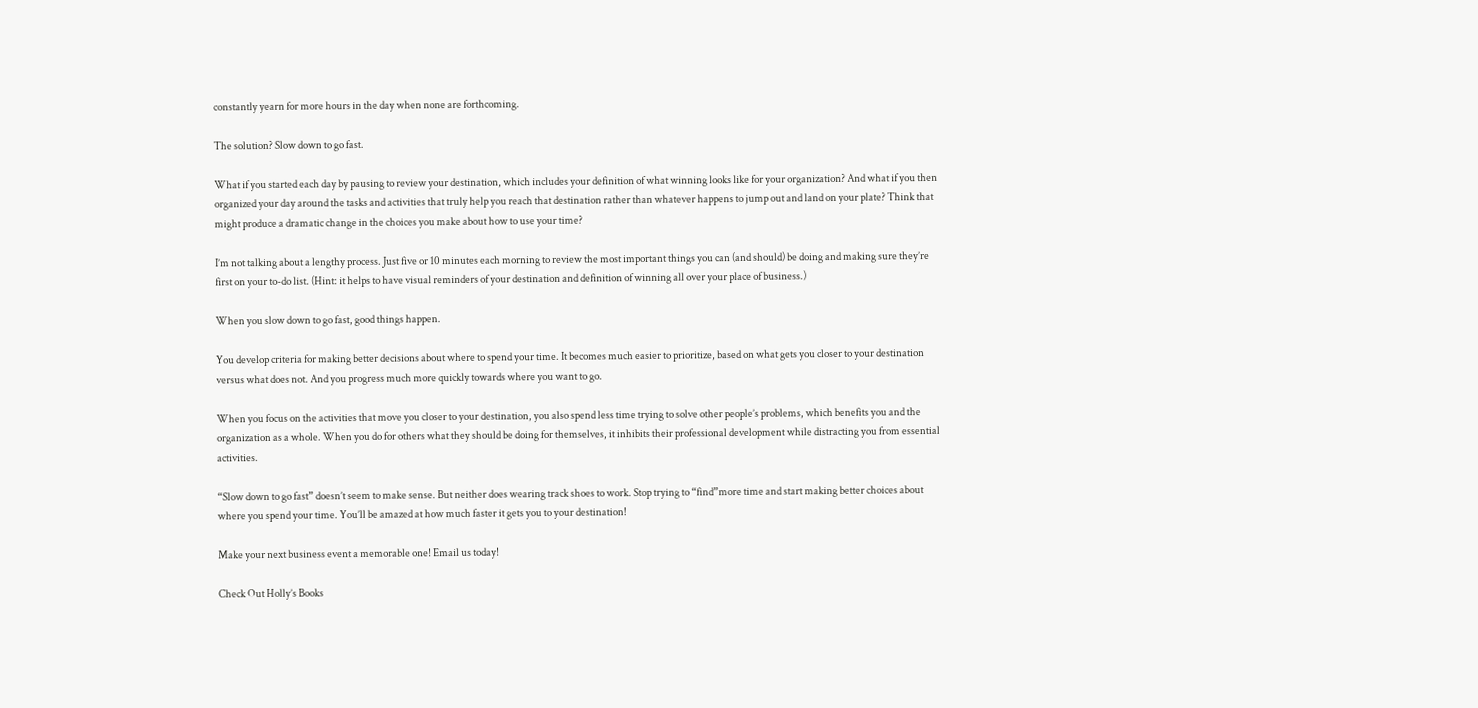constantly yearn for more hours in the day when none are forthcoming.

The solution? Slow down to go fast.

What if you started each day by pausing to review your destination, which includes your definition of what winning looks like for your organization? And what if you then organized your day around the tasks and activities that truly help you reach that destination rather than whatever happens to jump out and land on your plate? Think that might produce a dramatic change in the choices you make about how to use your time?

I’m not talking about a lengthy process. Just five or 10 minutes each morning to review the most important things you can (and should) be doing and making sure they’re first on your to-do list. (Hint: it helps to have visual reminders of your destination and definition of winning all over your place of business.)

When you slow down to go fast, good things happen.

You develop criteria for making better decisions about where to spend your time. It becomes much easier to prioritize, based on what gets you closer to your destination versus what does not. And you progress much more quickly towards where you want to go.

When you focus on the activities that move you closer to your destination, you also spend less time trying to solve other people’s problems, which benefits you and the organization as a whole. When you do for others what they should be doing for themselves, it inhibits their professional development while distracting you from essential activities.

“Slow down to go fast” doesn’t seem to make sense. But neither does wearing track shoes to work. Stop trying to “find”more time and start making better choices about where you spend your time. You’ll be amazed at how much faster it gets you to your destination!

Make your next business event a memorable one! Email us today!

Check Out Holly’s Books